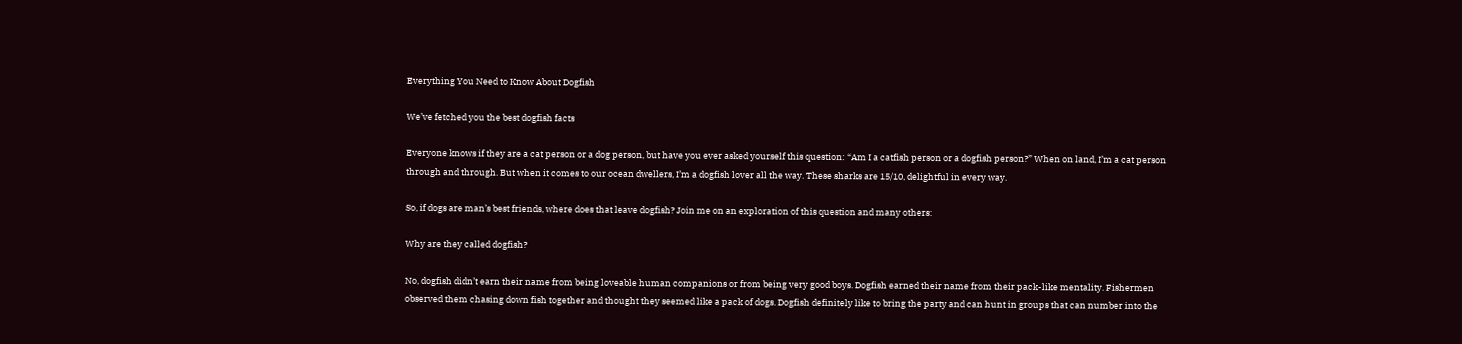Everything You Need to Know About Dogfish

We’ve fetched you the best dogfish facts

Everyone knows if they are a cat person or a dog person, but have you ever asked yourself this question: “Am I a catfish person or a dogfish person?” When on land, I’m a cat person through and through. But when it comes to our ocean dwellers, I’m a dogfish lover all the way. These sharks are 15/10, delightful in every way.

So, if dogs are man’s best friends, where does that leave dogfish? Join me on an exploration of this question and many others:

Why are they called dogfish?

No, dogfish didn’t earn their name from being loveable human companions or from being very good boys. Dogfish earned their name from their pack-like mentality. Fishermen observed them chasing down fish together and thought they seemed like a pack of dogs. Dogfish definitely like to bring the party and can hunt in groups that can number into the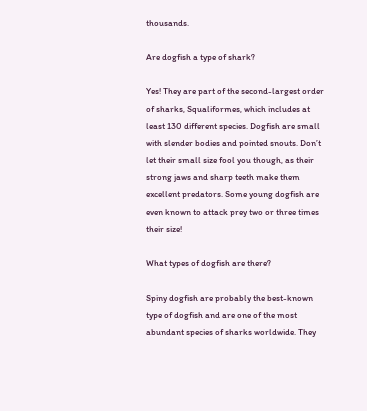thousands.

Are dogfish a type of shark?

Yes! They are part of the second-largest order of sharks, Squaliformes, which includes at least 130 different species. Dogfish are small with slender bodies and pointed snouts. Don’t let their small size fool you though, as their strong jaws and sharp teeth make them excellent predators. Some young dogfish are even known to attack prey two or three times their size!

What types of dogfish are there?

Spiny dogfish are probably the best-known type of dogfish and are one of the most abundant species of sharks worldwide. They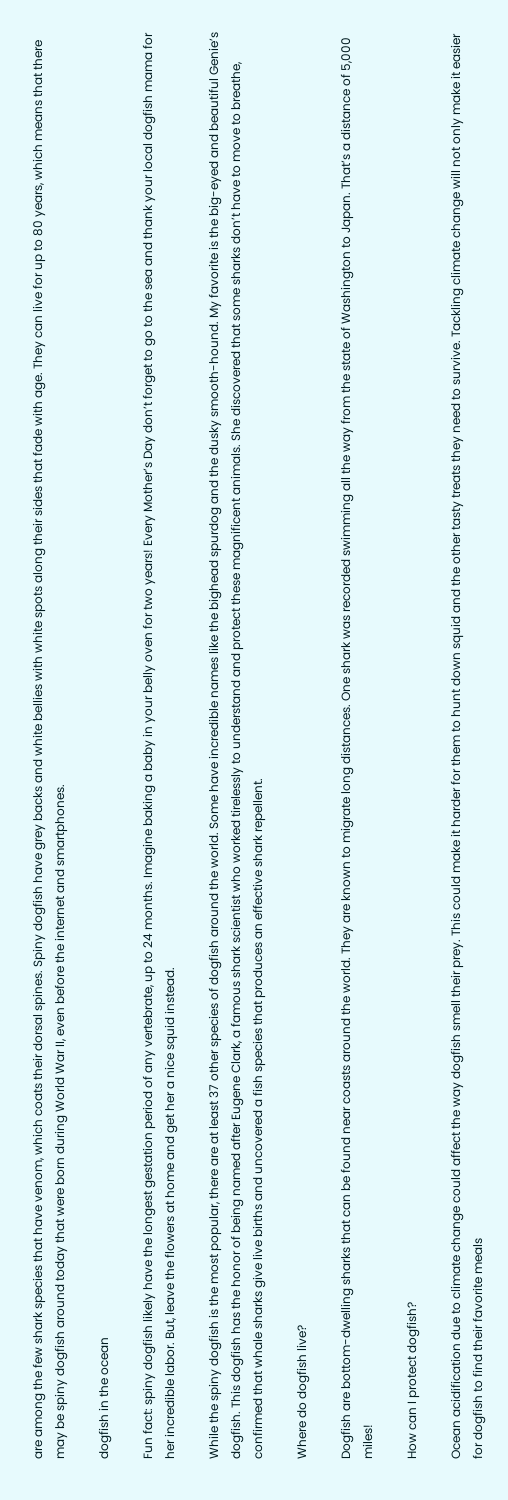are among the few shark species that have venom, which coats their dorsal spines. Spiny dogfish have grey backs and white bellies with white spots along their sides that fade with age. They can live for up to 80 years, which means that there may be spiny dogfish around today that were born during World War II, even before the internet and smartphones.

dogfish in the ocean

Fun fact: spiny dogfish likely have the longest gestation period of any vertebrate, up to 24 months. Imagine baking a baby in your belly oven for two years! Every Mother’s Day don’t forget to go to the sea and thank your local dogfish mama for her incredible labor. But, leave the flowers at home and get her a nice squid instead.

While the spiny dogfish is the most popular, there are at least 37 other species of dogfish around the world. Some have incredible names like the bighead spurdog and the dusky smooth-hound. My favorite is the big-eyed and beautiful Genie’s dogfish. This dogfish has the honor of being named after Eugene Clark, a famous shark scientist who worked tirelessly to understand and protect these magnificent animals. She discovered that some sharks don’t have to move to breathe, confirmed that whale sharks give live births and uncovered a fish species that produces an effective shark repellent.

Where do dogfish live?

Dogfish are bottom-dwelling sharks that can be found near coasts around the world. They are known to migrate long distances. One shark was recorded swimming all the way from the state of Washington to Japan. That’s a distance of 5,000 miles!

How can I protect dogfish?

Ocean acidification due to climate change could affect the way dogfish smell their prey. This could make it harder for them to hunt down squid and the other tasty treats they need to survive. Tackling climate change will not only make it easier for dogfish to find their favorite meals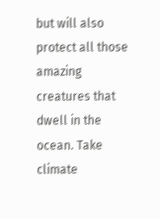but will also protect all those amazing creatures that dwell in the ocean. Take climate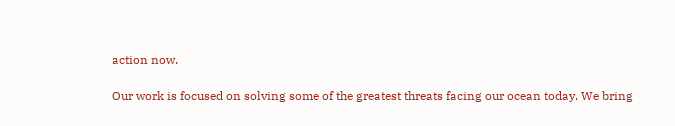action now.

Our work is focused on solving some of the greatest threats facing our ocean today. We bring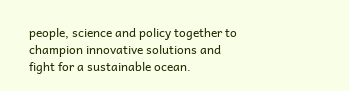people, science and policy together to champion innovative solutions and fight for a sustainable ocean.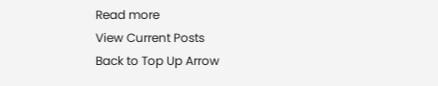Read more
View Current Posts
Back to Top Up Arrow